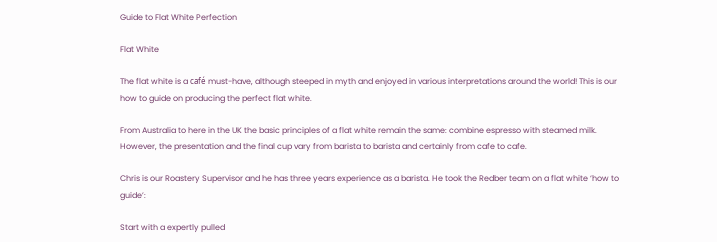Guide to Flat White Perfection

Flat White

The flat white is a café must-have, although steeped in myth and enjoyed in various interpretations around the world! This is our how to guide on producing the perfect flat white.

From Australia to here in the UK the basic principles of a flat white remain the same: combine espresso with steamed milk. However, the presentation and the final cup vary from barista to barista and certainly from cafe to cafe.

Chris is our Roastery Supervisor and he has three years experience as a barista. He took the Redber team on a flat white ‘how to guide’:

Start with a expertly pulled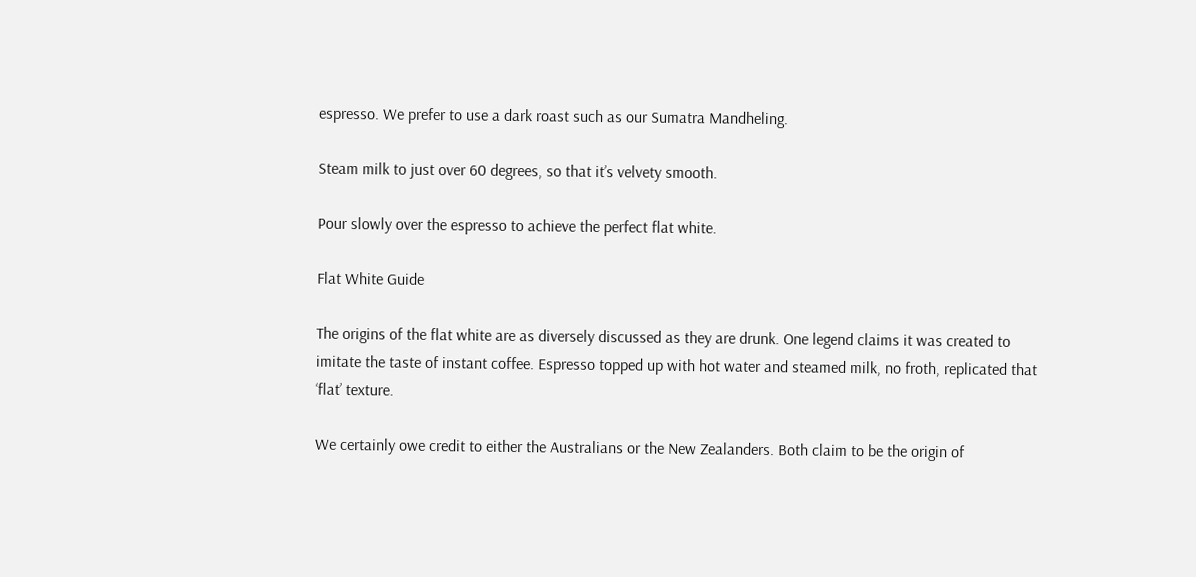espresso. We prefer to use a dark roast such as our Sumatra Mandheling.

Steam milk to just over 60 degrees, so that it’s velvety smooth.

Pour slowly over the espresso to achieve the perfect flat white.

Flat White Guide

The origins of the flat white are as diversely discussed as they are drunk. One legend claims it was created to imitate the taste of instant coffee. Espresso topped up with hot water and steamed milk, no froth, replicated that ‘flat’ texture.

We certainly owe credit to either the Australians or the New Zealanders. Both claim to be the origin of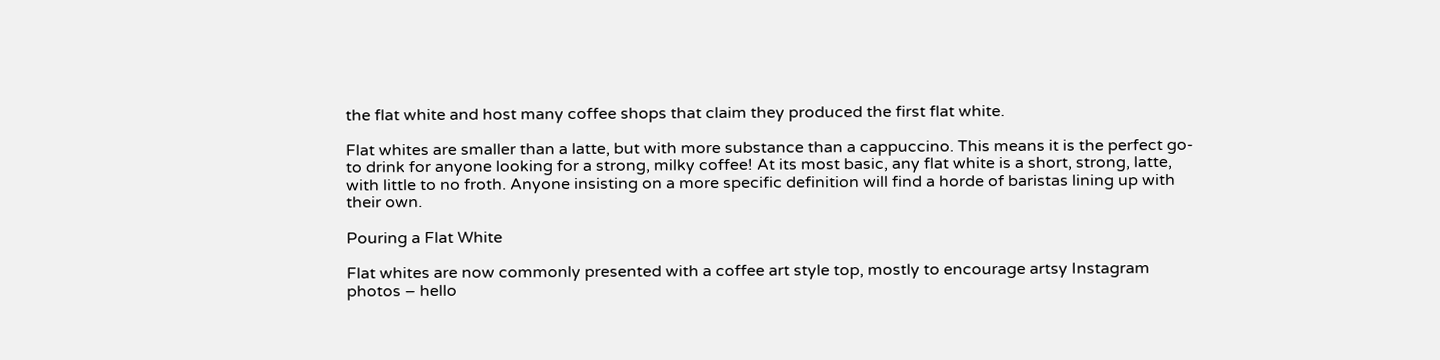the flat white and host many coffee shops that claim they produced the first flat white.

Flat whites are smaller than a latte, but with more substance than a cappuccino. This means it is the perfect go-to drink for anyone looking for a strong, milky coffee! At its most basic, any flat white is a short, strong, latte, with little to no froth. Anyone insisting on a more specific definition will find a horde of baristas lining up with their own.

Pouring a Flat White

Flat whites are now commonly presented with a coffee art style top, mostly to encourage artsy Instagram photos – hello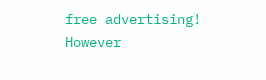free advertising! However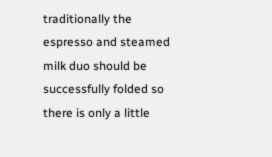traditionally the espresso and steamed milk duo should be successfully folded so there is only a little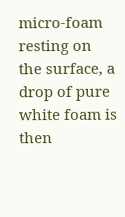micro-foam resting on the surface, a drop of pure white foam is then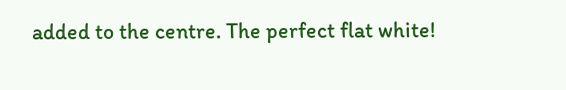added to the centre. The perfect flat white!